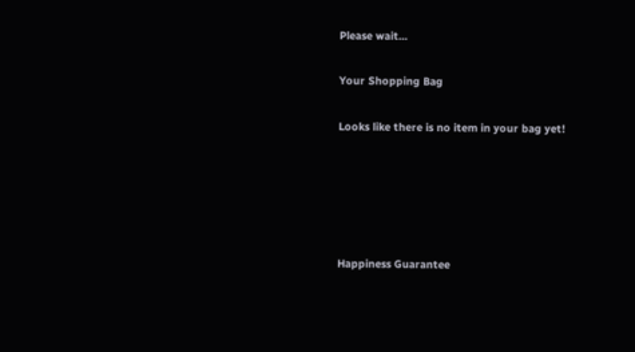Please wait...

Your Shopping Bag

Looks like there is no item in your bag yet!





Happiness Guarantee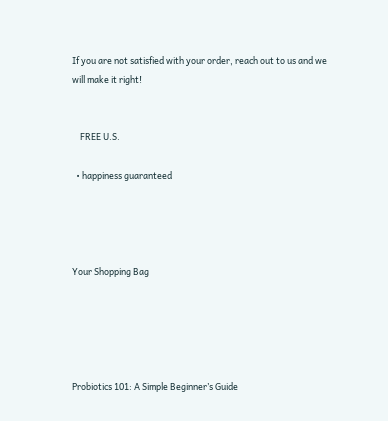If you are not satisfied with your order, reach out to us and we will make it right!


    FREE U.S.

  • happiness guaranteed




Your Shopping Bag





Probiotics 101: A Simple Beginner’s Guide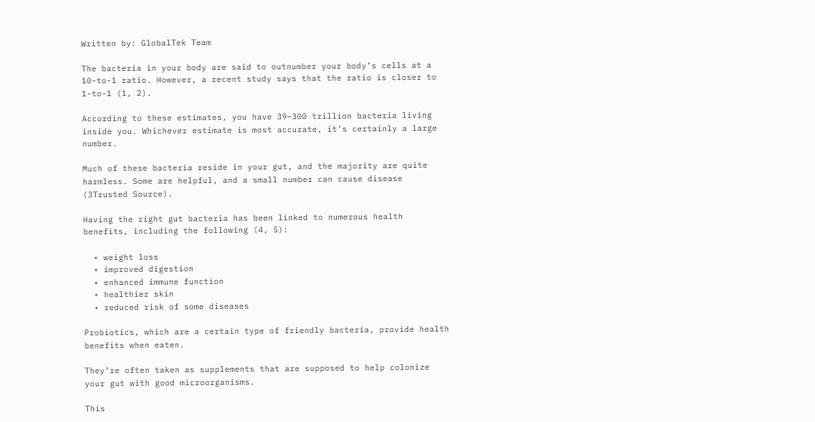Written by: GlobalTek Team

The bacteria in your body are said to outnumber your body’s cells at a 10-to-1 ratio. However, a recent study says that the ratio is closer to 1-to-1 (1, 2).

According to these estimates, you have 39–300 trillion bacteria living inside you. Whichever estimate is most accurate, it’s certainly a large number.

Much of these bacteria reside in your gut, and the majority are quite harmless. Some are helpful, and a small number can cause disease (3Trusted Source).

Having the right gut bacteria has been linked to numerous health benefits, including the following (4, 5):

  • weight loss
  • improved digestion
  • enhanced immune function
  • healthier skin
  • reduced risk of some diseases

Probiotics, which are a certain type of friendly bacteria, provide health benefits when eaten.

They’re often taken as supplements that are supposed to help colonize your gut with good microorganisms.

This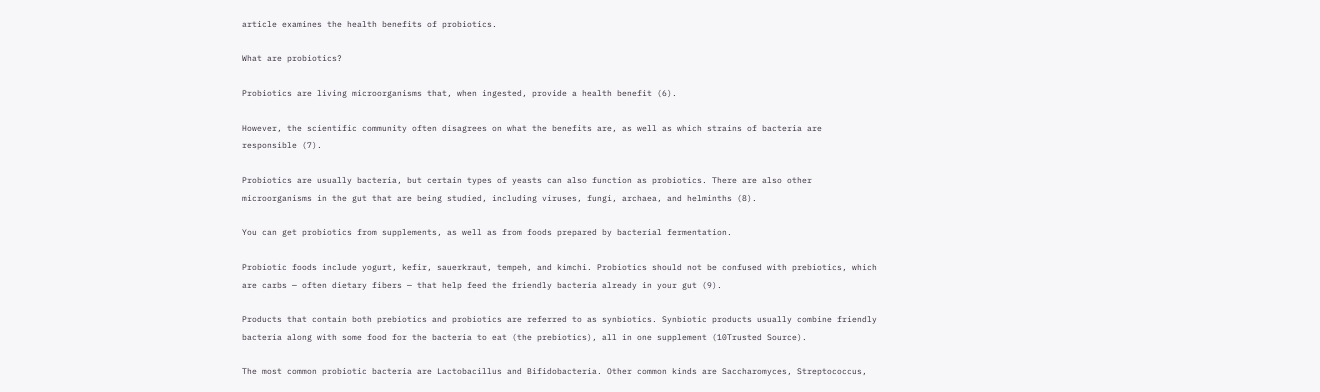article examines the health benefits of probiotics.

What are probiotics?

Probiotics are living microorganisms that, when ingested, provide a health benefit (6).

However, the scientific community often disagrees on what the benefits are, as well as which strains of bacteria are responsible (7).

Probiotics are usually bacteria, but certain types of yeasts can also function as probiotics. There are also other microorganisms in the gut that are being studied, including viruses, fungi, archaea, and helminths (8).

You can get probiotics from supplements, as well as from foods prepared by bacterial fermentation.

Probiotic foods include yogurt, kefir, sauerkraut, tempeh, and kimchi. Probiotics should not be confused with prebiotics, which are carbs — often dietary fibers — that help feed the friendly bacteria already in your gut (9).

Products that contain both prebiotics and probiotics are referred to as synbiotics. Synbiotic products usually combine friendly bacteria along with some food for the bacteria to eat (the prebiotics), all in one supplement (10Trusted Source).

The most common probiotic bacteria are Lactobacillus and Bifidobacteria. Other common kinds are Saccharomyces, Streptococcus,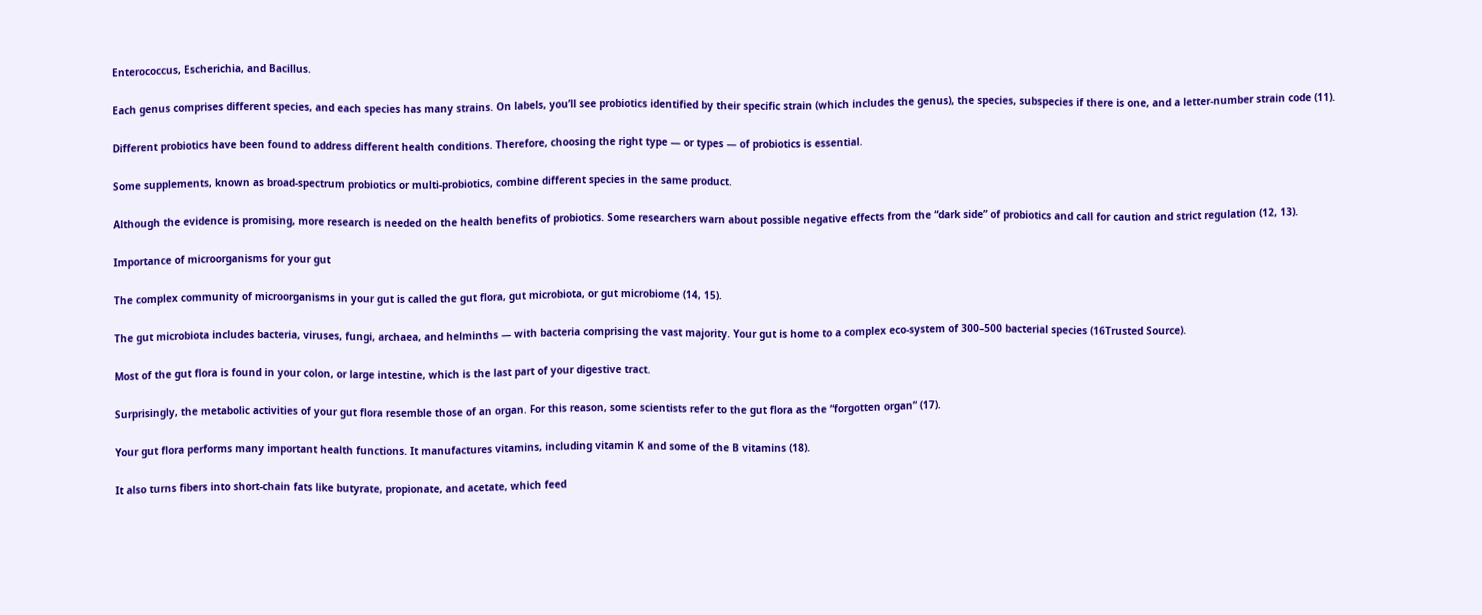Enterococcus, Escherichia, and Bacillus.

Each genus comprises different species, and each species has many strains. On labels, you’ll see probiotics identified by their specific strain (which includes the genus), the species, subspecies if there is one, and a letter-number strain code (11).

Different probiotics have been found to address different health conditions. Therefore, choosing the right type — or types — of probiotics is essential.

Some supplements, known as broad-spectrum probiotics or multi-probiotics, combine different species in the same product.

Although the evidence is promising, more research is needed on the health benefits of probiotics. Some researchers warn about possible negative effects from the “dark side” of probiotics and call for caution and strict regulation (12, 13).

Importance of microorganisms for your gut

The complex community of microorganisms in your gut is called the gut flora, gut microbiota, or gut microbiome (14, 15).

The gut microbiota includes bacteria, viruses, fungi, archaea, and helminths — with bacteria comprising the vast majority. Your gut is home to a complex eco-system of 300–500 bacterial species (16Trusted Source).

Most of the gut flora is found in your colon, or large intestine, which is the last part of your digestive tract.

Surprisingly, the metabolic activities of your gut flora resemble those of an organ. For this reason, some scientists refer to the gut flora as the “forgotten organ” (17).

Your gut flora performs many important health functions. It manufactures vitamins, including vitamin K and some of the B vitamins (18).

It also turns fibers into short-chain fats like butyrate, propionate, and acetate, which feed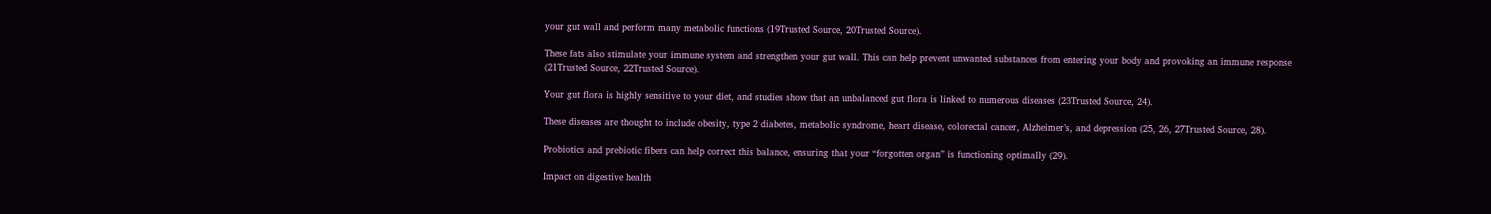your gut wall and perform many metabolic functions (19Trusted Source, 20Trusted Source).

These fats also stimulate your immune system and strengthen your gut wall. This can help prevent unwanted substances from entering your body and provoking an immune response (21Trusted Source, 22Trusted Source).

Your gut flora is highly sensitive to your diet, and studies show that an unbalanced gut flora is linked to numerous diseases (23Trusted Source, 24).

These diseases are thought to include obesity, type 2 diabetes, metabolic syndrome, heart disease, colorectal cancer, Alzheimer’s, and depression (25, 26, 27Trusted Source, 28).

Probiotics and prebiotic fibers can help correct this balance, ensuring that your “forgotten organ” is functioning optimally (29).

Impact on digestive health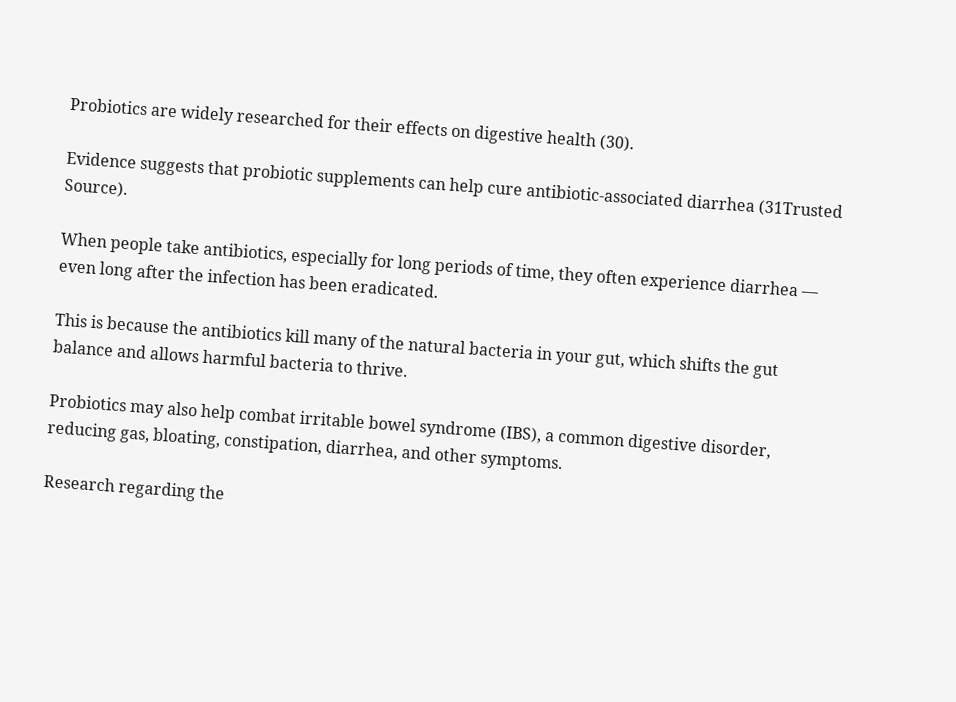Probiotics are widely researched for their effects on digestive health (30).

Evidence suggests that probiotic supplements can help cure antibiotic-associated diarrhea (31Trusted Source).

When people take antibiotics, especially for long periods of time, they often experience diarrhea — even long after the infection has been eradicated.

This is because the antibiotics kill many of the natural bacteria in your gut, which shifts the gut balance and allows harmful bacteria to thrive.

Probiotics may also help combat irritable bowel syndrome (IBS), a common digestive disorder, reducing gas, bloating, constipation, diarrhea, and other symptoms.

Research regarding the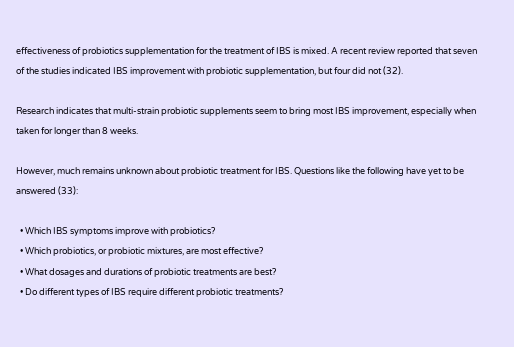effectiveness of probiotics supplementation for the treatment of IBS is mixed. A recent review reported that seven of the studies indicated IBS improvement with probiotic supplementation, but four did not (32).

Research indicates that multi-strain probiotic supplements seem to bring most IBS improvement, especially when taken for longer than 8 weeks.

However, much remains unknown about probiotic treatment for IBS. Questions like the following have yet to be answered (33):

  • Which IBS symptoms improve with probiotics?
  • Which probiotics, or probiotic mixtures, are most effective?
  • What dosages and durations of probiotic treatments are best?
  • Do different types of IBS require different probiotic treatments?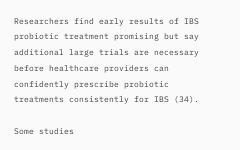Researchers find early results of IBS probiotic treatment promising but say additional large trials are necessary before healthcare providers can confidently prescribe probiotic treatments consistently for IBS (34).

Some studies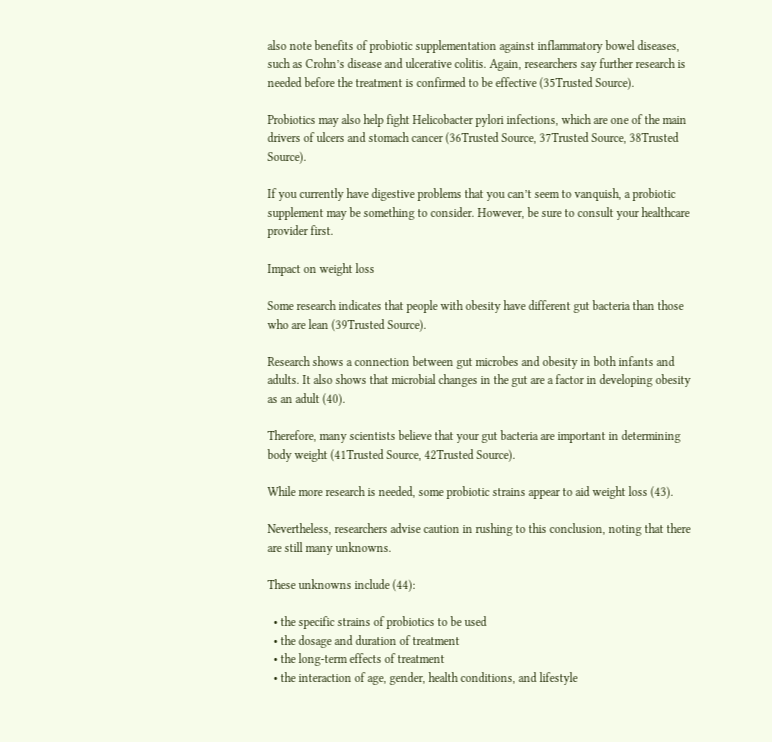also note benefits of probiotic supplementation against inflammatory bowel diseases, such as Crohn’s disease and ulcerative colitis. Again, researchers say further research is needed before the treatment is confirmed to be effective (35Trusted Source).

Probiotics may also help fight Helicobacter pylori infections, which are one of the main drivers of ulcers and stomach cancer (36Trusted Source, 37Trusted Source, 38Trusted Source).

If you currently have digestive problems that you can’t seem to vanquish, a probiotic supplement may be something to consider. However, be sure to consult your healthcare provider first.

Impact on weight loss

Some research indicates that people with obesity have different gut bacteria than those who are lean (39Trusted Source).

Research shows a connection between gut microbes and obesity in both infants and adults. It also shows that microbial changes in the gut are a factor in developing obesity as an adult (40).

Therefore, many scientists believe that your gut bacteria are important in determining body weight (41Trusted Source, 42Trusted Source).

While more research is needed, some probiotic strains appear to aid weight loss (43).

Nevertheless, researchers advise caution in rushing to this conclusion, noting that there are still many unknowns.

These unknowns include (44):

  • the specific strains of probiotics to be used
  • the dosage and duration of treatment
  • the long-term effects of treatment
  • the interaction of age, gender, health conditions, and lifestyle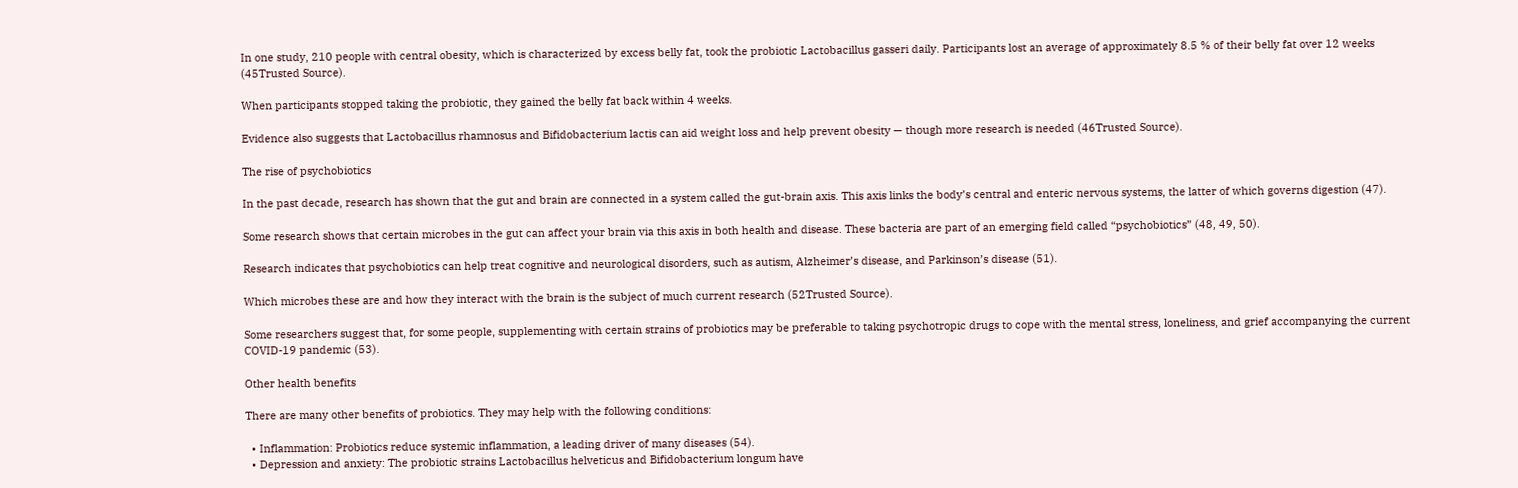In one study, 210 people with central obesity, which is characterized by excess belly fat, took the probiotic Lactobacillus gasseri daily. Participants lost an average of approximately 8.5 % of their belly fat over 12 weeks (45Trusted Source).

When participants stopped taking the probiotic, they gained the belly fat back within 4 weeks.

Evidence also suggests that Lactobacillus rhamnosus and Bifidobacterium lactis can aid weight loss and help prevent obesity — though more research is needed (46Trusted Source).

The rise of psychobiotics

In the past decade, research has shown that the gut and brain are connected in a system called the gut-brain axis. This axis links the body’s central and enteric nervous systems, the latter of which governs digestion (47).

Some research shows that certain microbes in the gut can affect your brain via this axis in both health and disease. These bacteria are part of an emerging field called “psychobiotics” (48, 49, 50).

Research indicates that psychobiotics can help treat cognitive and neurological disorders, such as autism, Alzheimer’s disease, and Parkinson’s disease (51).

Which microbes these are and how they interact with the brain is the subject of much current research (52Trusted Source).

Some researchers suggest that, for some people, supplementing with certain strains of probiotics may be preferable to taking psychotropic drugs to cope with the mental stress, loneliness, and grief accompanying the current COVID-19 pandemic (53).

Other health benefits

There are many other benefits of probiotics. They may help with the following conditions:

  • Inflammation: Probiotics reduce systemic inflammation, a leading driver of many diseases (54).
  • Depression and anxiety: The probiotic strains Lactobacillus helveticus and Bifidobacterium longum have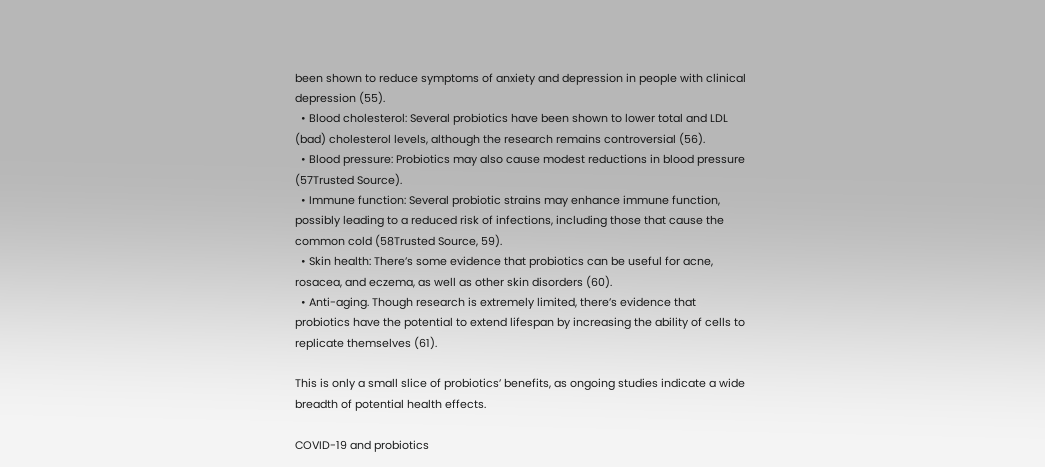been shown to reduce symptoms of anxiety and depression in people with clinical depression (55).
  • Blood cholesterol: Several probiotics have been shown to lower total and LDL (bad) cholesterol levels, although the research remains controversial (56).
  • Blood pressure: Probiotics may also cause modest reductions in blood pressure (57Trusted Source).
  • Immune function: Several probiotic strains may enhance immune function, possibly leading to a reduced risk of infections, including those that cause the common cold (58Trusted Source, 59).
  • Skin health: There’s some evidence that probiotics can be useful for acne, rosacea, and eczema, as well as other skin disorders (60).
  • Anti-aging. Though research is extremely limited, there’s evidence that probiotics have the potential to extend lifespan by increasing the ability of cells to replicate themselves (61).

This is only a small slice of probiotics’ benefits, as ongoing studies indicate a wide breadth of potential health effects.

COVID-19 and probiotics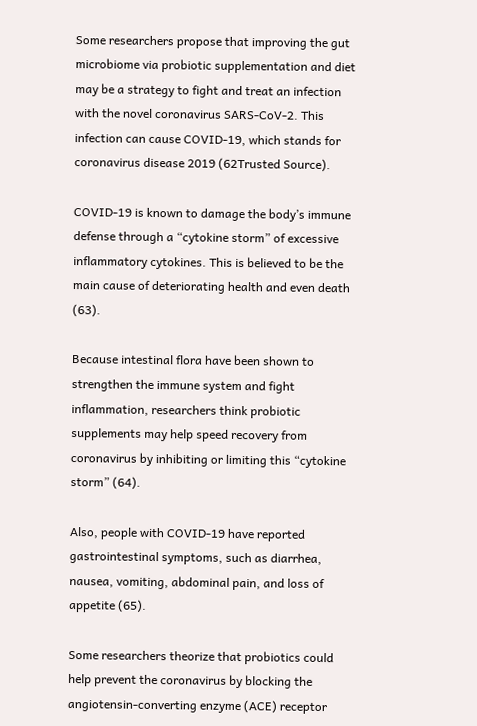Some researchers propose that improving the gut microbiome via probiotic supplementation and diet may be a strategy to fight and treat an infection with the novel coronavirus SARS-CoV-2. This infection can cause COVID-19, which stands for coronavirus disease 2019 (62Trusted Source).

COVID-19 is known to damage the body’s immune defense through a “cytokine storm” of excessive inflammatory cytokines. This is believed to be the main cause of deteriorating health and even death (63).

Because intestinal flora have been shown to strengthen the immune system and fight inflammation, researchers think probiotic supplements may help speed recovery from coronavirus by inhibiting or limiting this “cytokine storm” (64).

Also, people with COVID-19 have reported gastrointestinal symptoms, such as diarrhea, nausea, vomiting, abdominal pain, and loss of appetite (65).

Some researchers theorize that probiotics could help prevent the coronavirus by blocking the angiotensin-converting enzyme (ACE) receptor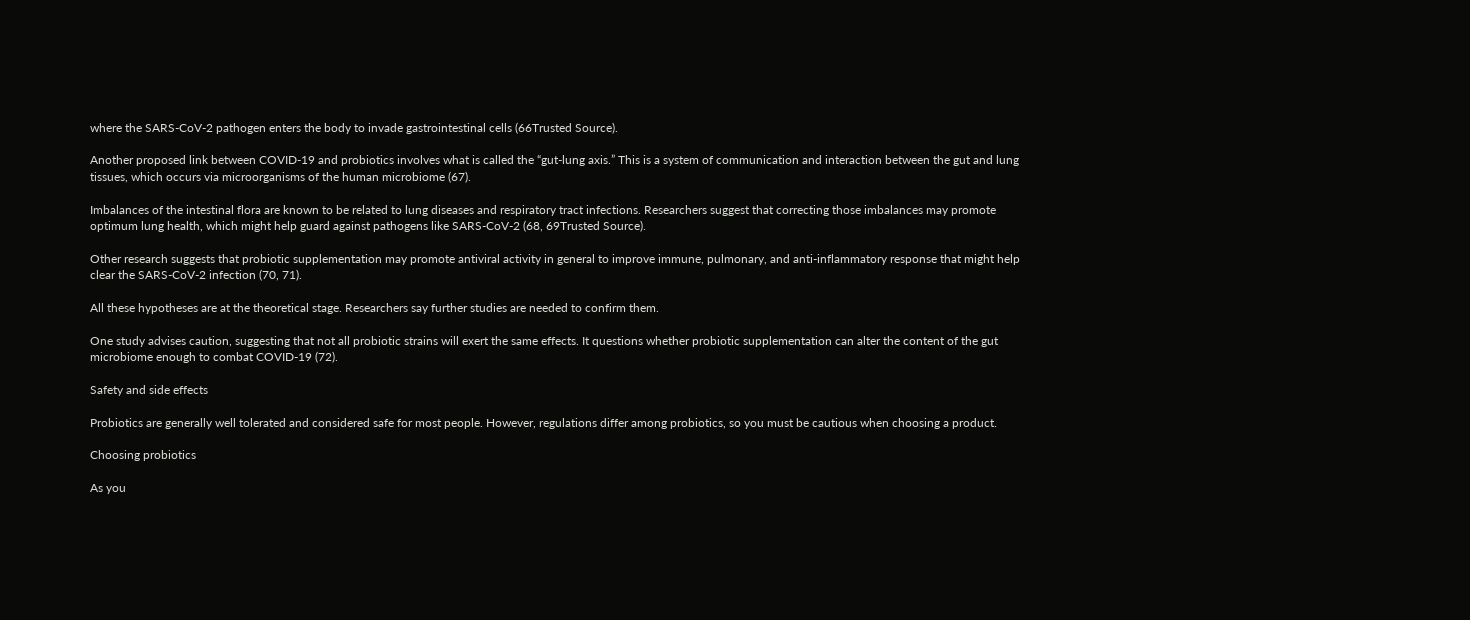where the SARS-CoV-2 pathogen enters the body to invade gastrointestinal cells (66Trusted Source).

Another proposed link between COVID-19 and probiotics involves what is called the “gut-lung axis.” This is a system of communication and interaction between the gut and lung tissues, which occurs via microorganisms of the human microbiome (67).

Imbalances of the intestinal flora are known to be related to lung diseases and respiratory tract infections. Researchers suggest that correcting those imbalances may promote optimum lung health, which might help guard against pathogens like SARS-CoV-2 (68, 69Trusted Source).

Other research suggests that probiotic supplementation may promote antiviral activity in general to improve immune, pulmonary, and anti-inflammatory response that might help clear the SARS-CoV-2 infection (70, 71).

All these hypotheses are at the theoretical stage. Researchers say further studies are needed to confirm them.

One study advises caution, suggesting that not all probiotic strains will exert the same effects. It questions whether probiotic supplementation can alter the content of the gut microbiome enough to combat COVID-19 (72).

Safety and side effects

Probiotics are generally well tolerated and considered safe for most people. However, regulations differ among probiotics, so you must be cautious when choosing a product.

Choosing probiotics

As you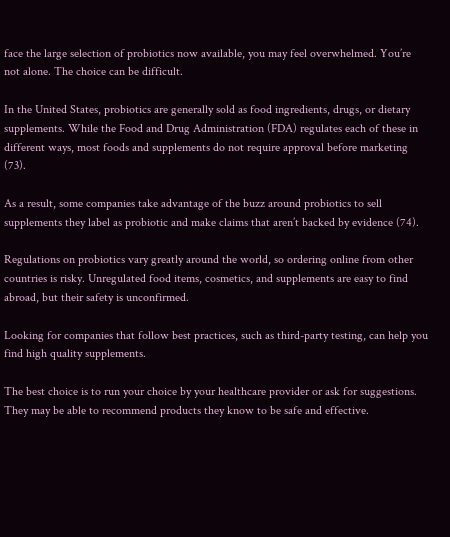face the large selection of probiotics now available, you may feel overwhelmed. You’re not alone. The choice can be difficult.

In the United States, probiotics are generally sold as food ingredients, drugs, or dietary supplements. While the Food and Drug Administration (FDA) regulates each of these in different ways, most foods and supplements do not require approval before marketing (73).

As a result, some companies take advantage of the buzz around probiotics to sell supplements they label as probiotic and make claims that aren’t backed by evidence (74).

Regulations on probiotics vary greatly around the world, so ordering online from other countries is risky. Unregulated food items, cosmetics, and supplements are easy to find abroad, but their safety is unconfirmed.

Looking for companies that follow best practices, such as third-party testing, can help you find high quality supplements.

The best choice is to run your choice by your healthcare provider or ask for suggestions. They may be able to recommend products they know to be safe and effective.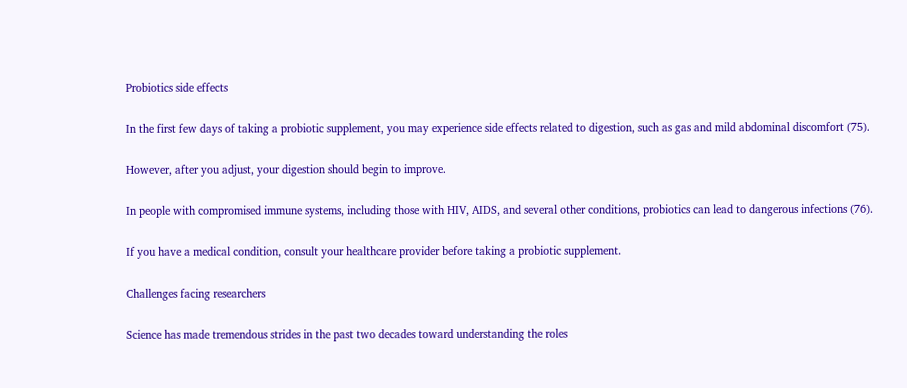Probiotics side effects

In the first few days of taking a probiotic supplement, you may experience side effects related to digestion, such as gas and mild abdominal discomfort (75).

However, after you adjust, your digestion should begin to improve.

In people with compromised immune systems, including those with HIV, AIDS, and several other conditions, probiotics can lead to dangerous infections (76).

If you have a medical condition, consult your healthcare provider before taking a probiotic supplement.

Challenges facing researchers

Science has made tremendous strides in the past two decades toward understanding the roles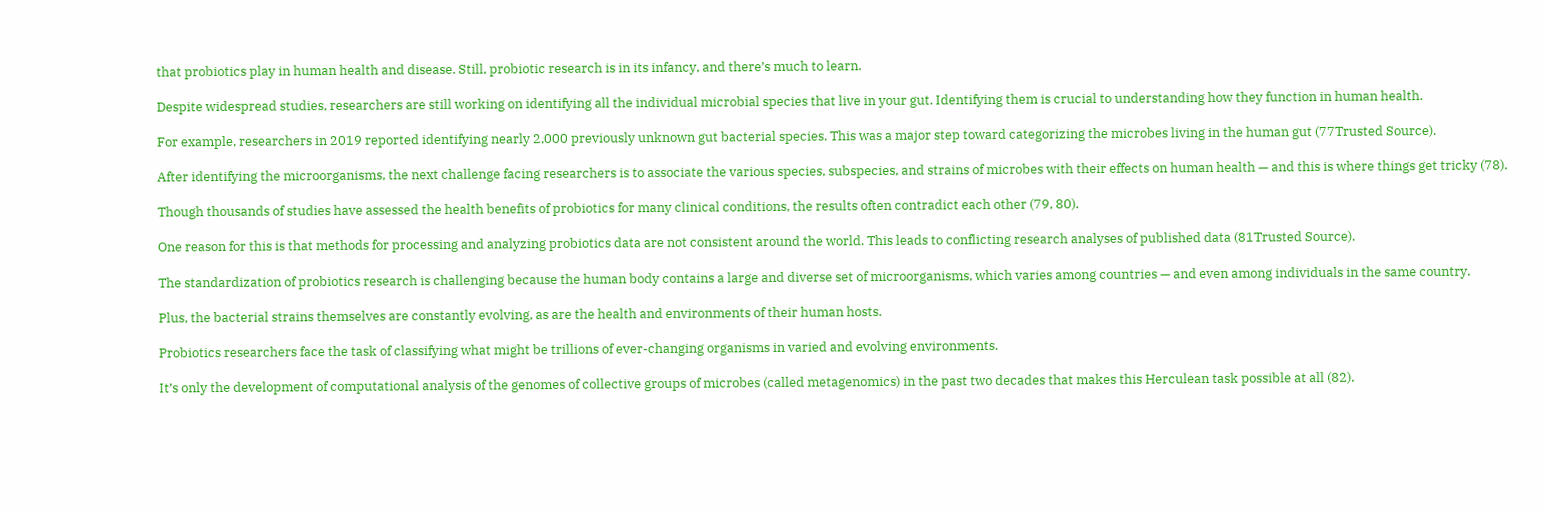that probiotics play in human health and disease. Still, probiotic research is in its infancy, and there’s much to learn.

Despite widespread studies, researchers are still working on identifying all the individual microbial species that live in your gut. Identifying them is crucial to understanding how they function in human health.

For example, researchers in 2019 reported identifying nearly 2,000 previously unknown gut bacterial species. This was a major step toward categorizing the microbes living in the human gut (77Trusted Source).

After identifying the microorganisms, the next challenge facing researchers is to associate the various species, subspecies, and strains of microbes with their effects on human health — and this is where things get tricky (78).

Though thousands of studies have assessed the health benefits of probiotics for many clinical conditions, the results often contradict each other (79, 80).

One reason for this is that methods for processing and analyzing probiotics data are not consistent around the world. This leads to conflicting research analyses of published data (81Trusted Source).

The standardization of probiotics research is challenging because the human body contains a large and diverse set of microorganisms, which varies among countries — and even among individuals in the same country.

Plus, the bacterial strains themselves are constantly evolving, as are the health and environments of their human hosts.

Probiotics researchers face the task of classifying what might be trillions of ever-changing organisms in varied and evolving environments.

It’s only the development of computational analysis of the genomes of collective groups of microbes (called metagenomics) in the past two decades that makes this Herculean task possible at all (82).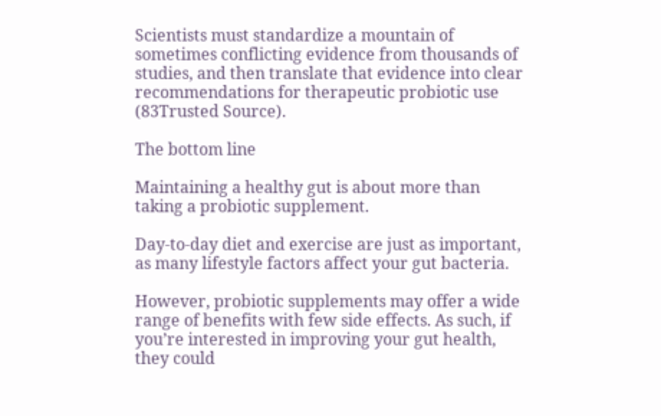Scientists must standardize a mountain of sometimes conflicting evidence from thousands of studies, and then translate that evidence into clear recommendations for therapeutic probiotic use (83Trusted Source).

The bottom line

Maintaining a healthy gut is about more than taking a probiotic supplement.

Day-to-day diet and exercise are just as important, as many lifestyle factors affect your gut bacteria.

However, probiotic supplements may offer a wide range of benefits with few side effects. As such, if you’re interested in improving your gut health, they could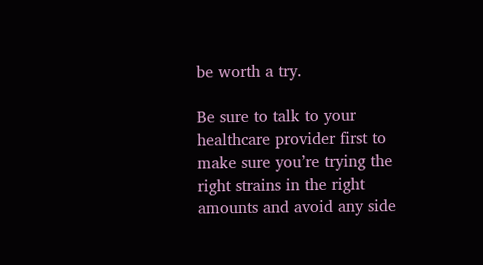be worth a try.

Be sure to talk to your healthcare provider first to make sure you’re trying the right strains in the right amounts and avoid any side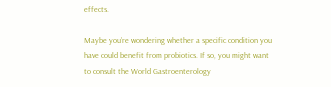effects.

Maybe you’re wondering whether a specific condition you have could benefit from probiotics. If so, you might want to consult the World Gastroenterology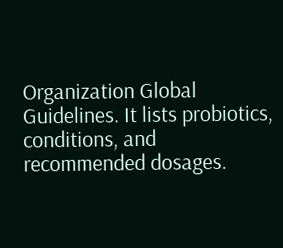Organization Global Guidelines. It lists probiotics, conditions, and recommended dosages.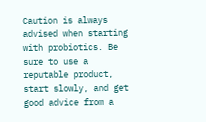Caution is always advised when starting with probiotics. Be sure to use a reputable product, start slowly, and get good advice from a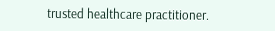trusted healthcare practitioner.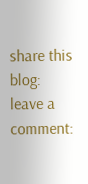share this blog:
leave a comment: